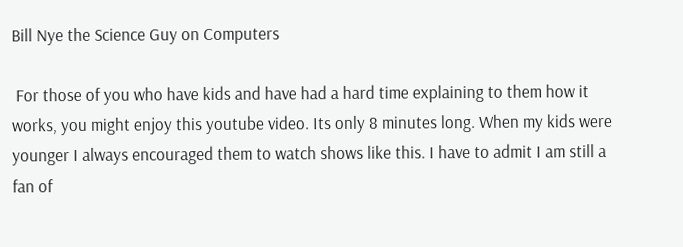Bill Nye the Science Guy on Computers

 For those of you who have kids and have had a hard time explaining to them how it works, you might enjoy this youtube video. Its only 8 minutes long. When my kids were younger I always encouraged them to watch shows like this. I have to admit I am still a fan of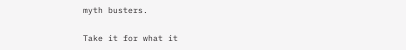myth busters.

Take it for what it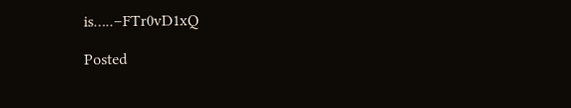is…..–FTr0vD1xQ

Posted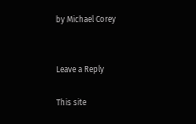by Michael Corey


Leave a Reply

This site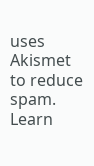uses Akismet to reduce spam. Learn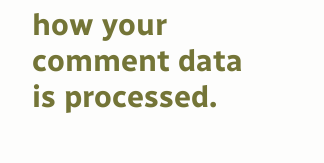how your comment data is processed.